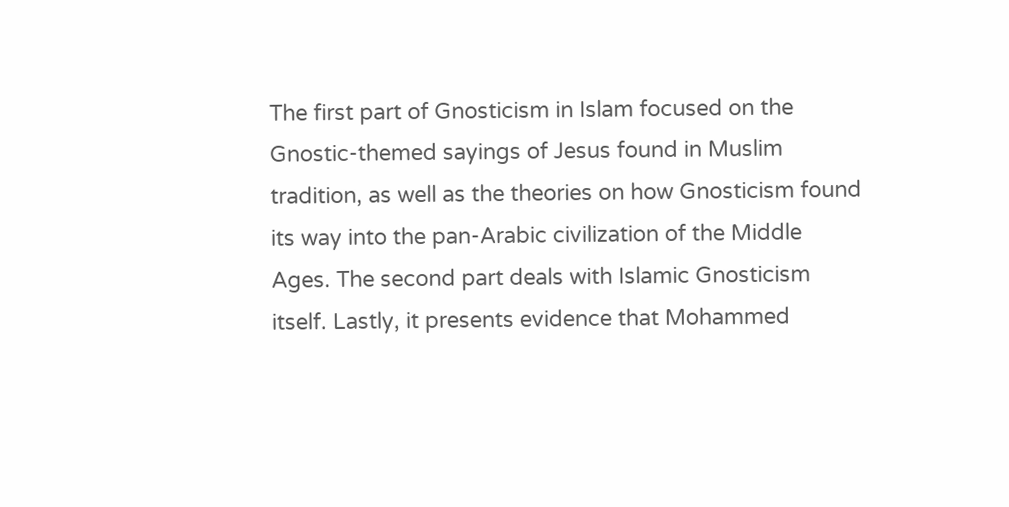The first part of Gnosticism in Islam focused on the Gnostic-themed sayings of Jesus found in Muslim tradition, as well as the theories on how Gnosticism found its way into the pan-Arabic civilization of the Middle Ages. The second part deals with Islamic Gnosticism itself. Lastly, it presents evidence that Mohammed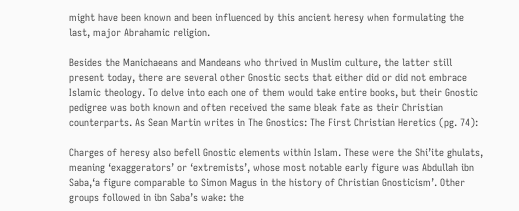might have been known and been influenced by this ancient heresy when formulating the last, major Abrahamic religion.

Besides the Manichaeans and Mandeans who thrived in Muslim culture, the latter still present today, there are several other Gnostic sects that either did or did not embrace Islamic theology. To delve into each one of them would take entire books, but their Gnostic pedigree was both known and often received the same bleak fate as their Christian counterparts. As Sean Martin writes in The Gnostics: The First Christian Heretics (pg. 74):

Charges of heresy also befell Gnostic elements within Islam. These were the Shi’ite ghulats, meaning ‘exaggerators’ or ‘extremists’, whose most notable early figure was Abdullah ibn Saba,‘a figure comparable to Simon Magus in the history of Christian Gnosticism’. Other groups followed in ibn Saba’s wake: the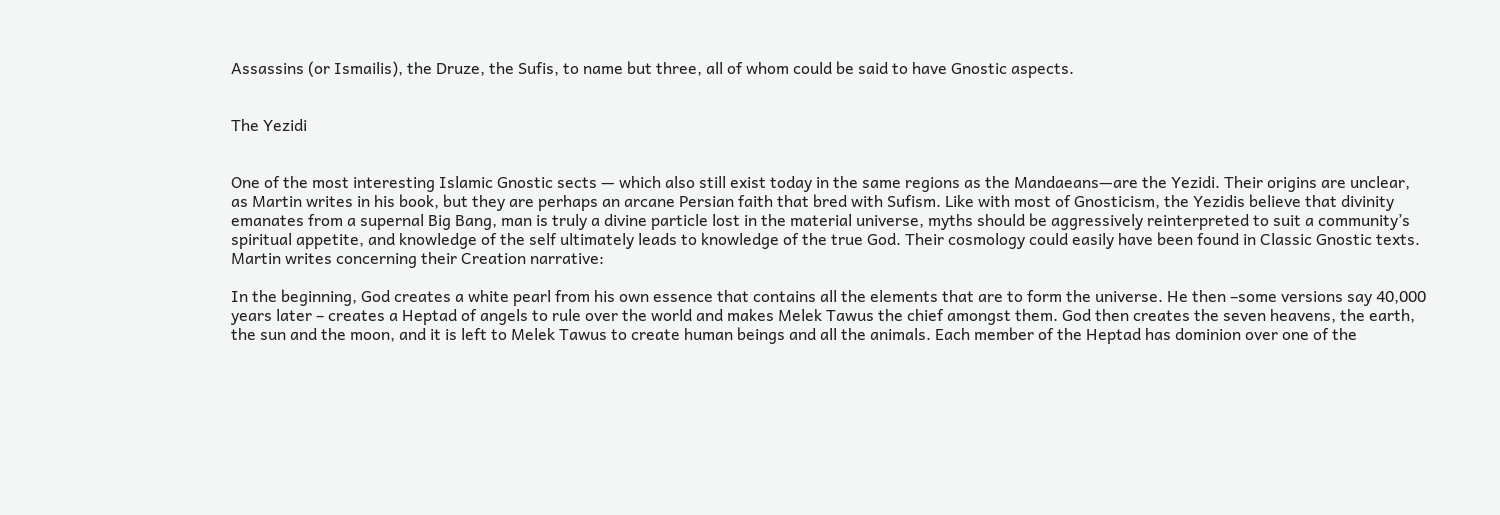Assassins (or Ismailis), the Druze, the Sufis, to name but three, all of whom could be said to have Gnostic aspects.


The Yezidi


One of the most interesting Islamic Gnostic sects — which also still exist today in the same regions as the Mandaeans—are the Yezidi. Their origins are unclear, as Martin writes in his book, but they are perhaps an arcane Persian faith that bred with Sufism. Like with most of Gnosticism, the Yezidis believe that divinity emanates from a supernal Big Bang, man is truly a divine particle lost in the material universe, myths should be aggressively reinterpreted to suit a community’s spiritual appetite, and knowledge of the self ultimately leads to knowledge of the true God. Their cosmology could easily have been found in Classic Gnostic texts. Martin writes concerning their Creation narrative:

In the beginning, God creates a white pearl from his own essence that contains all the elements that are to form the universe. He then –some versions say 40,000 years later – creates a Heptad of angels to rule over the world and makes Melek Tawus the chief amongst them. God then creates the seven heavens, the earth, the sun and the moon, and it is left to Melek Tawus to create human beings and all the animals. Each member of the Heptad has dominion over one of the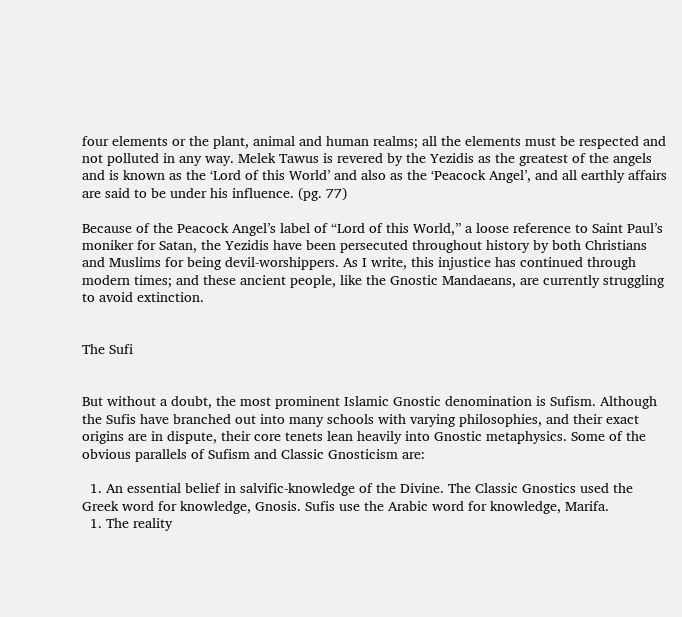four elements or the plant, animal and human realms; all the elements must be respected and not polluted in any way. Melek Tawus is revered by the Yezidis as the greatest of the angels and is known as the ‘Lord of this World’ and also as the ‘Peacock Angel’, and all earthly affairs are said to be under his influence. (pg. 77)

Because of the Peacock Angel’s label of “Lord of this World,” a loose reference to Saint Paul’s moniker for Satan, the Yezidis have been persecuted throughout history by both Christians and Muslims for being devil-worshippers. As I write, this injustice has continued through modern times; and these ancient people, like the Gnostic Mandaeans, are currently struggling to avoid extinction.


The Sufi


But without a doubt, the most prominent Islamic Gnostic denomination is Sufism. Although the Sufis have branched out into many schools with varying philosophies, and their exact origins are in dispute, their core tenets lean heavily into Gnostic metaphysics. Some of the obvious parallels of Sufism and Classic Gnosticism are:

  1. An essential belief in salvific-knowledge of the Divine. The Classic Gnostics used the Greek word for knowledge, Gnosis. Sufis use the Arabic word for knowledge, Marifa.
  1. The reality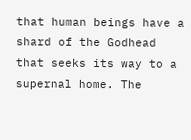that human beings have a shard of the Godhead that seeks its way to a supernal home. The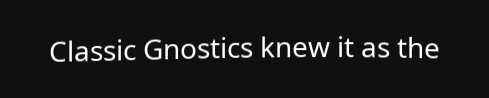Classic Gnostics knew it as the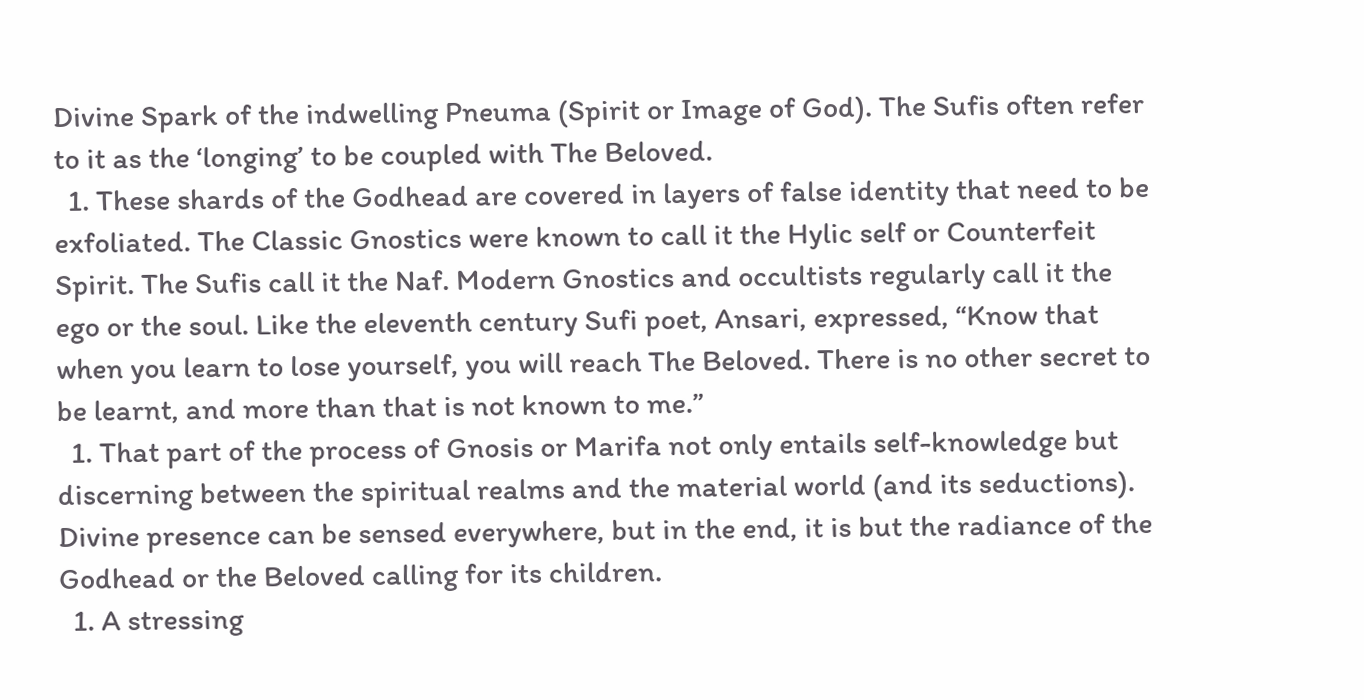Divine Spark of the indwelling Pneuma (Spirit or Image of God). The Sufis often refer to it as the ‘longing’ to be coupled with The Beloved.
  1. These shards of the Godhead are covered in layers of false identity that need to be exfoliated. The Classic Gnostics were known to call it the Hylic self or Counterfeit Spirit. The Sufis call it the Naf. Modern Gnostics and occultists regularly call it the ego or the soul. Like the eleventh century Sufi poet, Ansari, expressed, “Know that when you learn to lose yourself, you will reach The Beloved. There is no other secret to be learnt, and more than that is not known to me.”
  1. That part of the process of Gnosis or Marifa not only entails self-knowledge but discerning between the spiritual realms and the material world (and its seductions). Divine presence can be sensed everywhere, but in the end, it is but the radiance of the Godhead or the Beloved calling for its children.
  1. A stressing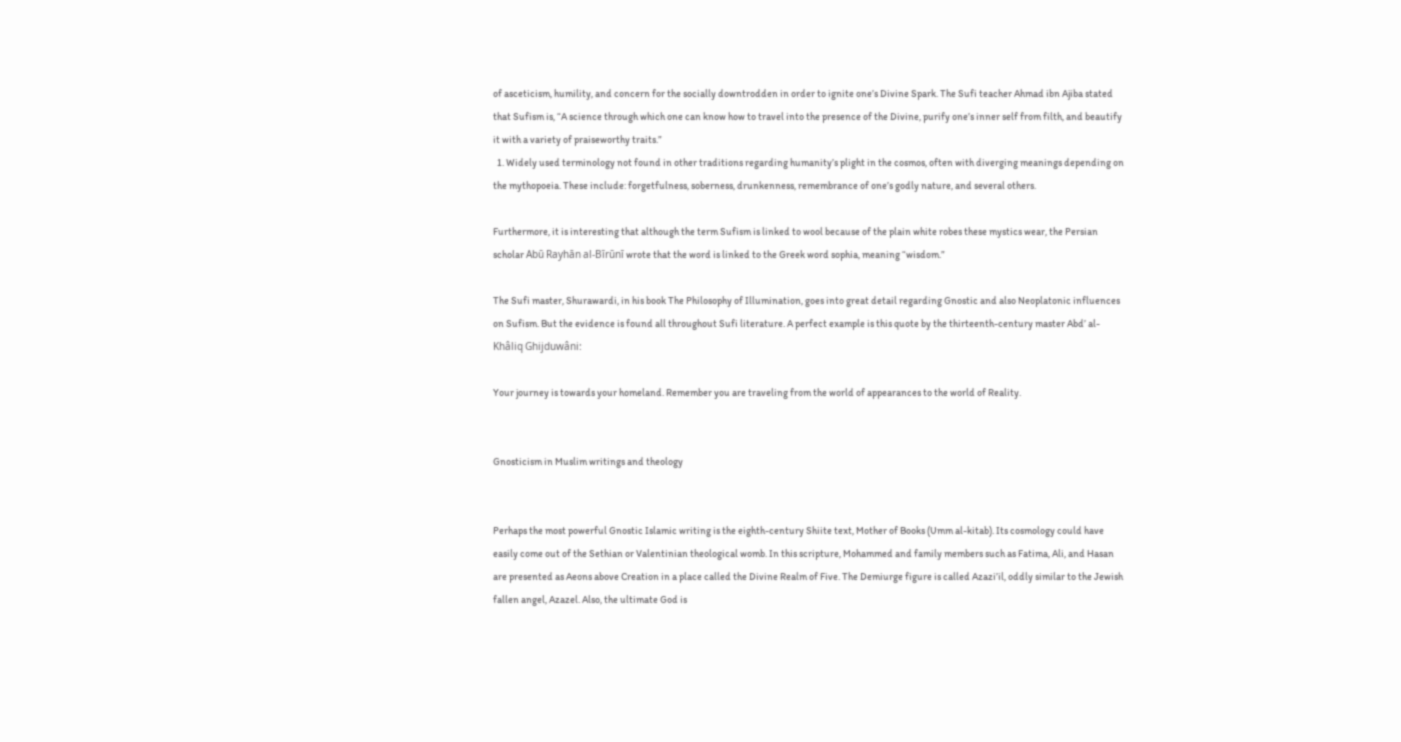of asceticism, humility, and concern for the socially downtrodden in order to ignite one’s Divine Spark. The Sufi teacher Ahmad ibn Ajiba stated that Sufism is, “A science through which one can know how to travel into the presence of the Divine, purify one’s inner self from filth, and beautify it with a variety of praiseworthy traits.”
  1. Widely used terminology not found in other traditions regarding humanity’s plight in the cosmos, often with diverging meanings depending on the mythopoeia. These include: forgetfulness, soberness, drunkenness, remembrance of one’s godly nature, and several others.

Furthermore, it is interesting that although the term Sufism is linked to wool because of the plain white robes these mystics wear, the Persian scholar Abū Rayhān al-Bīrūnī wrote that the word is linked to the Greek word sophia, meaning “wisdom.”

The Sufi master, Shurawardi, in his book The Philosophy of Illumination, goes into great detail regarding Gnostic and also Neoplatonic influences on Sufism. But the evidence is found all throughout Sufi literature. A perfect example is this quote by the thirteenth-century master Abd’ al-Khâliq Ghijduwâni:

Your journey is towards your homeland. Remember you are traveling from the world of appearances to the world of Reality.


Gnosticism in Muslim writings and theology


Perhaps the most powerful Gnostic Islamic writing is the eighth-century Shiite text, Mother of Books (Umm al-kitab). Its cosmology could have easily come out of the Sethian or Valentinian theological womb. In this scripture, Mohammed and family members such as Fatima, Ali, and Hasan are presented as Aeons above Creation in a place called the Divine Realm of Five. The Demiurge figure is called Azazi’il, oddly similar to the Jewish fallen angel, Azazel. Also, the ultimate God is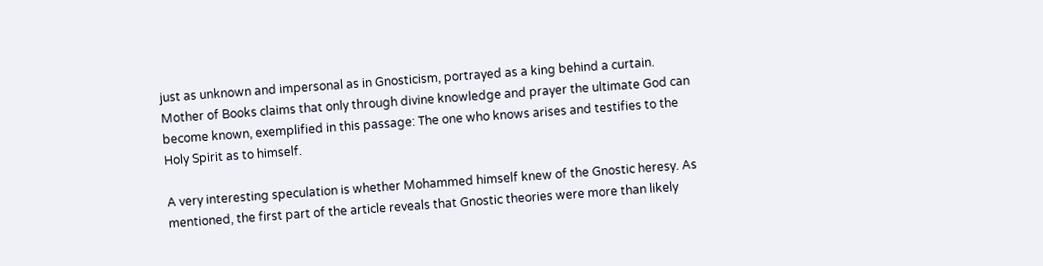just as unknown and impersonal as in Gnosticism, portrayed as a king behind a curtain. Mother of Books claims that only through divine knowledge and prayer the ultimate God can become known, exemplified in this passage: The one who knows arises and testifies to the Holy Spirit as to himself.

A very interesting speculation is whether Mohammed himself knew of the Gnostic heresy. As mentioned, the first part of the article reveals that Gnostic theories were more than likely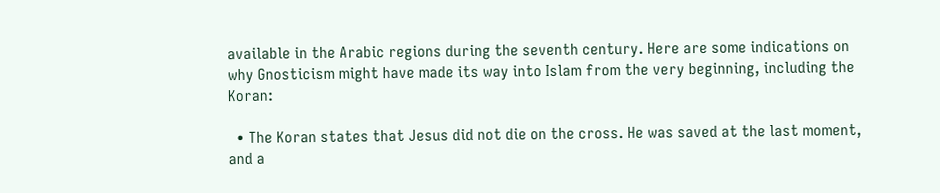available in the Arabic regions during the seventh century. Here are some indications on why Gnosticism might have made its way into Islam from the very beginning, including the Koran:

  • The Koran states that Jesus did not die on the cross. He was saved at the last moment, and a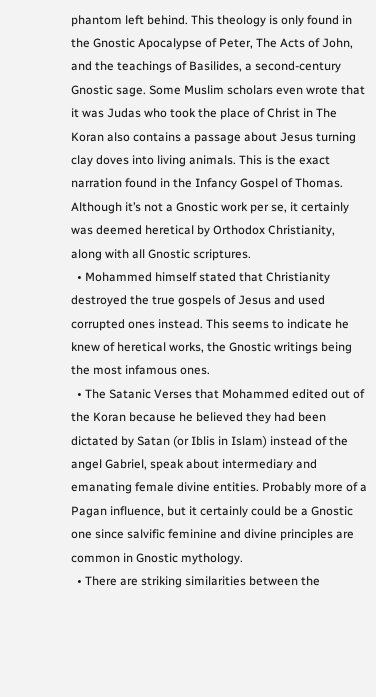phantom left behind. This theology is only found in the Gnostic Apocalypse of Peter, The Acts of John, and the teachings of Basilides, a second-century Gnostic sage. Some Muslim scholars even wrote that it was Judas who took the place of Christ in The Koran also contains a passage about Jesus turning clay doves into living animals. This is the exact narration found in the Infancy Gospel of Thomas. Although it’s not a Gnostic work per se, it certainly was deemed heretical by Orthodox Christianity, along with all Gnostic scriptures.
  • Mohammed himself stated that Christianity destroyed the true gospels of Jesus and used corrupted ones instead. This seems to indicate he knew of heretical works, the Gnostic writings being the most infamous ones.
  • The Satanic Verses that Mohammed edited out of the Koran because he believed they had been dictated by Satan (or Iblis in Islam) instead of the angel Gabriel, speak about intermediary and emanating female divine entities. Probably more of a Pagan influence, but it certainly could be a Gnostic one since salvific feminine and divine principles are common in Gnostic mythology.
  • There are striking similarities between the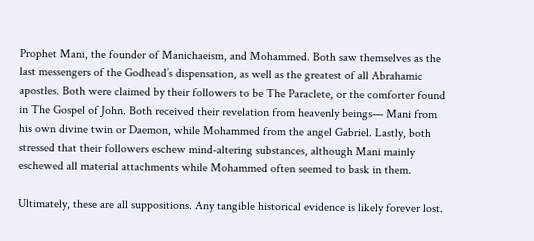Prophet Mani, the founder of Manichaeism, and Mohammed. Both saw themselves as the last messengers of the Godhead’s dispensation, as well as the greatest of all Abrahamic apostles. Both were claimed by their followers to be The Paraclete, or the comforter found in The Gospel of John. Both received their revelation from heavenly beings— Mani from his own divine twin or Daemon, while Mohammed from the angel Gabriel. Lastly, both stressed that their followers eschew mind-altering substances, although Mani mainly eschewed all material attachments while Mohammed often seemed to bask in them.

Ultimately, these are all suppositions. Any tangible historical evidence is likely forever lost.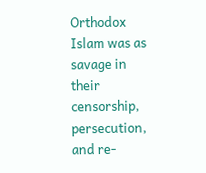Orthodox Islam was as savage in their censorship, persecution, and re-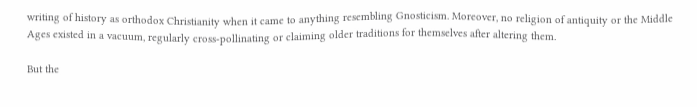writing of history as orthodox Christianity when it came to anything resembling Gnosticism. Moreover, no religion of antiquity or the Middle Ages existed in a vacuum, regularly cross-pollinating or claiming older traditions for themselves after altering them.

But the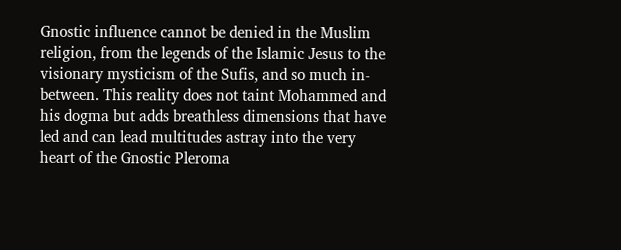Gnostic influence cannot be denied in the Muslim religion, from the legends of the Islamic Jesus to the visionary mysticism of the Sufis, and so much in-between. This reality does not taint Mohammed and his dogma but adds breathless dimensions that have led and can lead multitudes astray into the very heart of the Gnostic Pleroma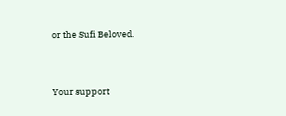or the Sufi Beloved.


Your support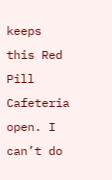keeps this Red Pill Cafeteria open. I can’t do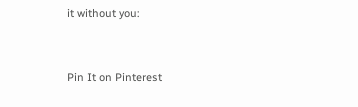it without you:



Pin It on Pinterest